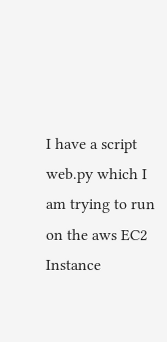I have a script web.py which I am trying to run on the aws EC2 Instance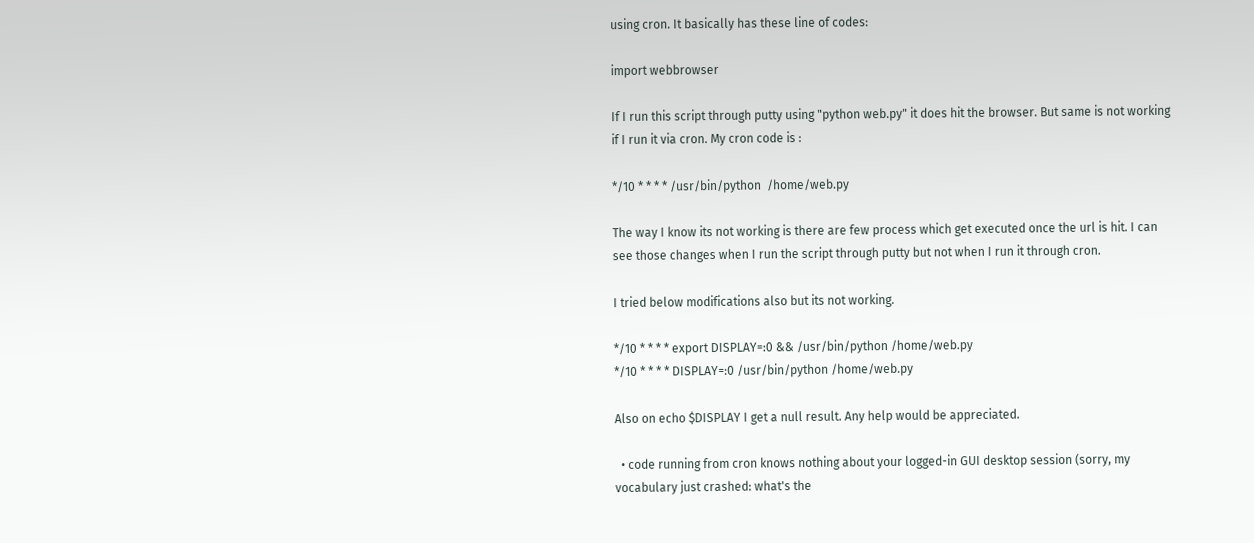using cron. It basically has these line of codes:

import webbrowser

If I run this script through putty using "python web.py" it does hit the browser. But same is not working if I run it via cron. My cron code is :

*/10 * * * * /usr/bin/python  /home/web.py

The way I know its not working is there are few process which get executed once the url is hit. I can see those changes when I run the script through putty but not when I run it through cron.

I tried below modifications also but its not working.

*/10 * * * * export DISPLAY=:0 && /usr/bin/python /home/web.py
*/10 * * * * DISPLAY=:0 /usr/bin/python /home/web.py

Also on echo $DISPLAY I get a null result. Any help would be appreciated.

  • code running from cron knows nothing about your logged-in GUI desktop session (sorry, my vocabulary just crashed: what's the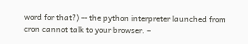word for that?) -- the python interpreter launched from cron cannot talk to your browser. –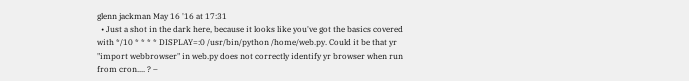glenn jackman May 16 '16 at 17:31
  • Just a shot in the dark here, because it looks like you've got the basics covered with */10 * * * * DISPLAY=:0 /usr/bin/python /home/web.py. Could it be that yr "import webbrowser" in web.py does not correctly identify yr browser when run from cron.... ? –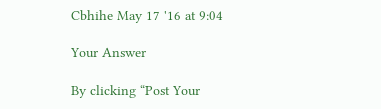Cbhihe May 17 '16 at 9:04

Your Answer

By clicking “Post Your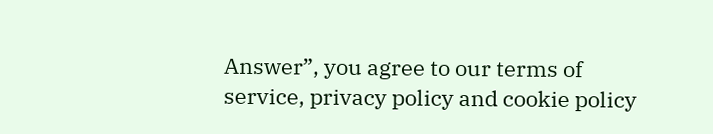Answer”, you agree to our terms of service, privacy policy and cookie policy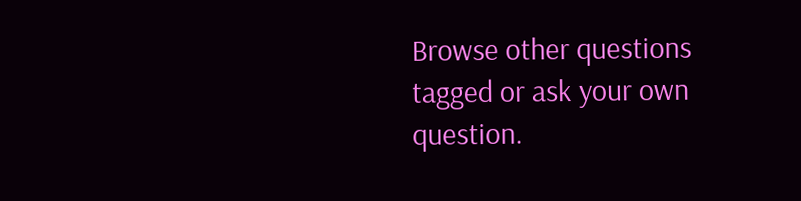Browse other questions tagged or ask your own question.